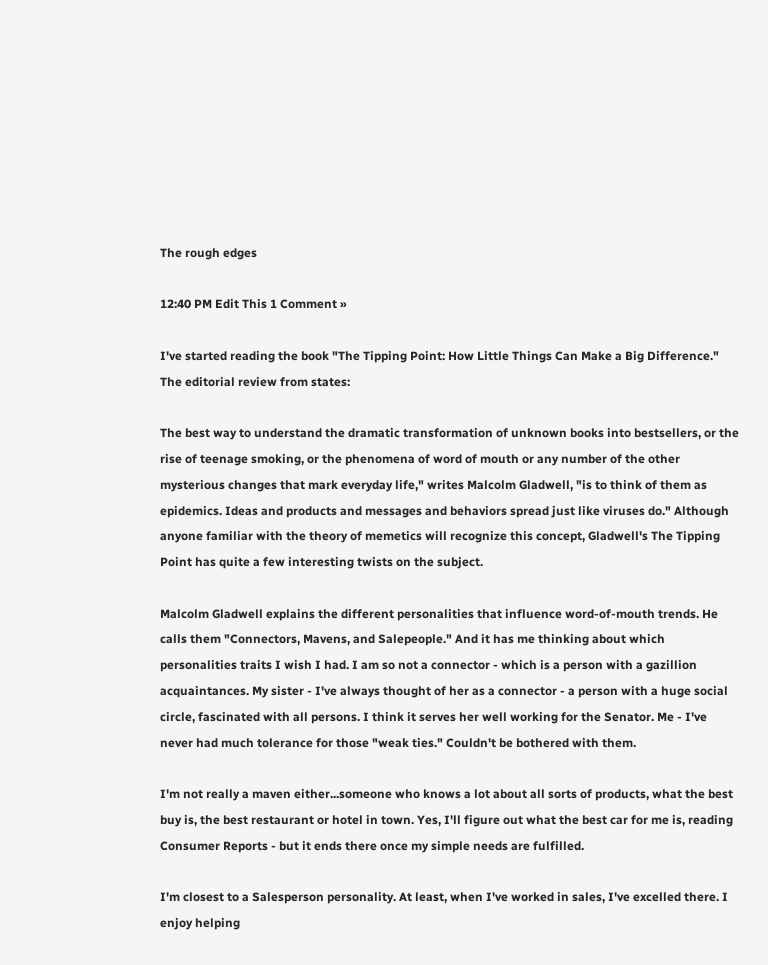The rough edges

12:40 PM Edit This 1 Comment »

I've started reading the book "The Tipping Point: How Little Things Can Make a Big Difference." The editorial review from states:

The best way to understand the dramatic transformation of unknown books into bestsellers, or the rise of teenage smoking, or the phenomena of word of mouth or any number of the other mysterious changes that mark everyday life," writes Malcolm Gladwell, "is to think of them as epidemics. Ideas and products and messages and behaviors spread just like viruses do." Although anyone familiar with the theory of memetics will recognize this concept, Gladwell's The Tipping Point has quite a few interesting twists on the subject.

Malcolm Gladwell explains the different personalities that influence word-of-mouth trends. He calls them "Connectors, Mavens, and Salepeople." And it has me thinking about which personalities traits I wish I had. I am so not a connector - which is a person with a gazillion acquaintances. My sister - I've always thought of her as a connector - a person with a huge social circle, fascinated with all persons. I think it serves her well working for the Senator. Me - I've never had much tolerance for those "weak ties." Couldn't be bothered with them.

I'm not really a maven either...someone who knows a lot about all sorts of products, what the best buy is, the best restaurant or hotel in town. Yes, I'll figure out what the best car for me is, reading Consumer Reports - but it ends there once my simple needs are fulfilled.

I'm closest to a Salesperson personality. At least, when I've worked in sales, I've excelled there. I enjoy helping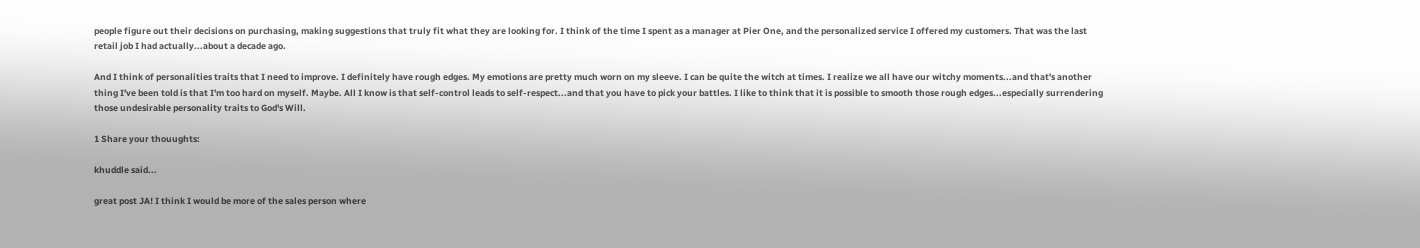people figure out their decisions on purchasing, making suggestions that truly fit what they are looking for. I think of the time I spent as a manager at Pier One, and the personalized service I offered my customers. That was the last retail job I had actually...about a decade ago.

And I think of personalities traits that I need to improve. I definitely have rough edges. My emotions are pretty much worn on my sleeve. I can be quite the witch at times. I realize we all have our witchy moments...and that's another thing I've been told is that I'm too hard on myself. Maybe. All I know is that self-control leads to self-respect...and that you have to pick your battles. I like to think that it is possible to smooth those rough edges...especially surrendering those undesirable personality traits to God's Will.

1 Share your thouughts:

khuddle said...

great post JA! I think I would be more of the sales person where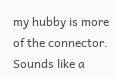my hubby is more of the connector. Sounds like a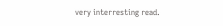very interresting read.